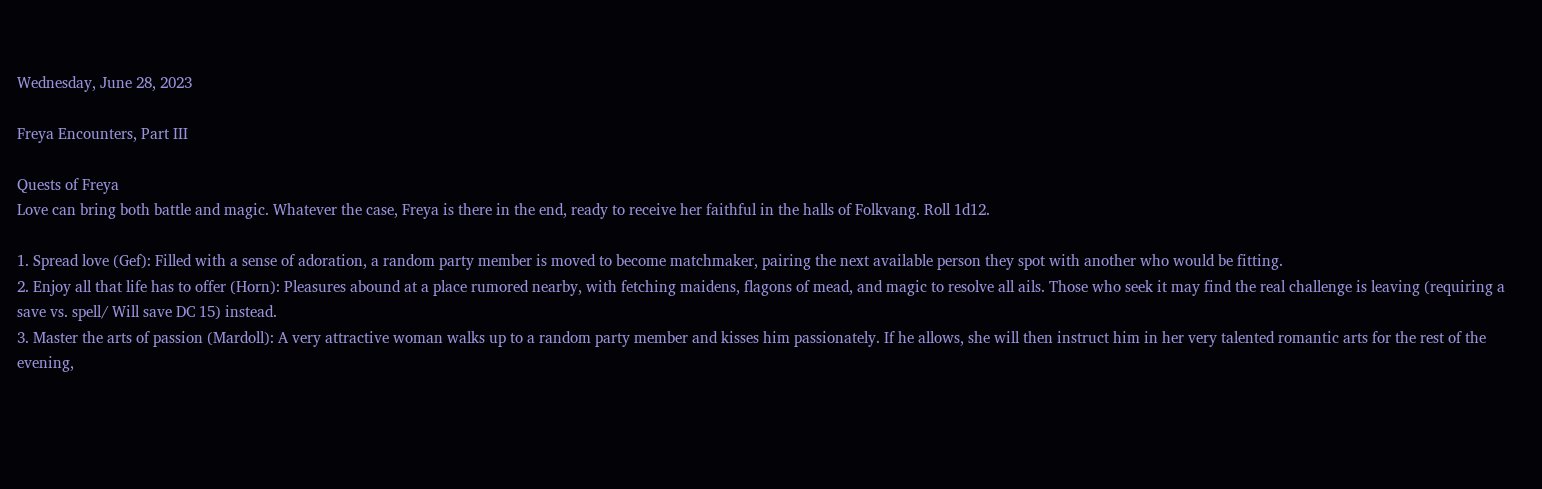Wednesday, June 28, 2023

Freya Encounters, Part III

Quests of Freya
Love can bring both battle and magic. Whatever the case, Freya is there in the end, ready to receive her faithful in the halls of Folkvang. Roll 1d12.

1. Spread love (Gef): Filled with a sense of adoration, a random party member is moved to become matchmaker, pairing the next available person they spot with another who would be fitting.
2. Enjoy all that life has to offer (Horn): Pleasures abound at a place rumored nearby, with fetching maidens, flagons of mead, and magic to resolve all ails. Those who seek it may find the real challenge is leaving (requiring a save vs. spell/ Will save DC 15) instead.
3. Master the arts of passion (Mardoll): A very attractive woman walks up to a random party member and kisses him passionately. If he allows, she will then instruct him in her very talented romantic arts for the rest of the evening,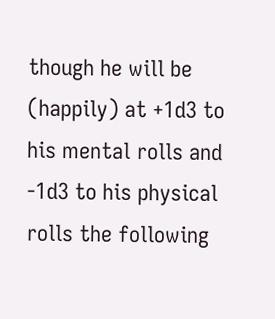though he will be (happily) at +1d3 to his mental rolls and -1d3 to his physical rolls the following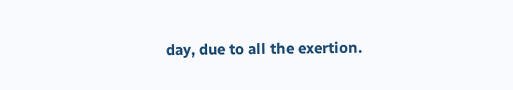day, due to all the exertion.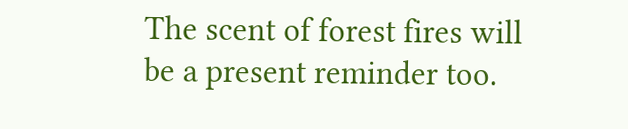The scent of forest fires will be a present reminder too.